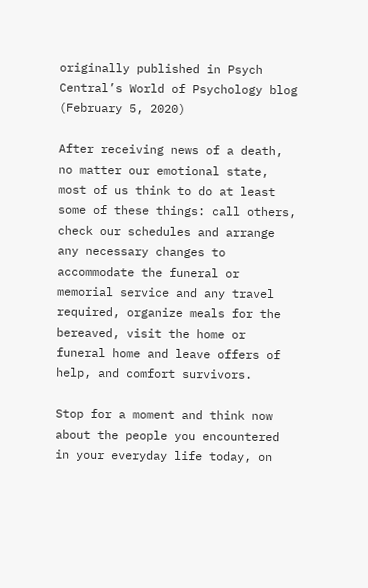originally published in Psych Central’s World of Psychology blog (February 5, 2020)

After receiving news of a death, no matter our emotional state, most of us think to do at least some of these things: call others, check our schedules and arrange any necessary changes to accommodate the funeral or memorial service and any travel required, organize meals for the bereaved, visit the home or funeral home and leave offers of help, and comfort survivors.

Stop for a moment and think now about the people you encountered in your everyday life today, on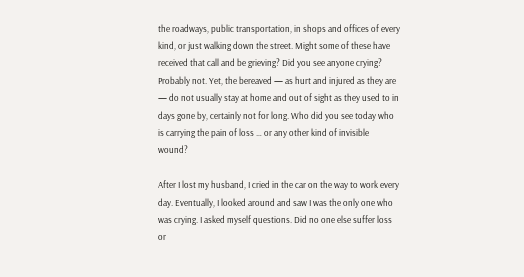the roadways, public transportation, in shops and offices of every kind, or just walking down the street. Might some of these have received that call and be grieving? Did you see anyone crying? Probably not. Yet, the bereaved — as hurt and injured as they are — do not usually stay at home and out of sight as they used to in days gone by, certainly not for long. Who did you see today who is carrying the pain of loss … or any other kind of invisible wound?

After I lost my husband, I cried in the car on the way to work every day. Eventually, I looked around and saw I was the only one who was crying. I asked myself questions. Did no one else suffer loss or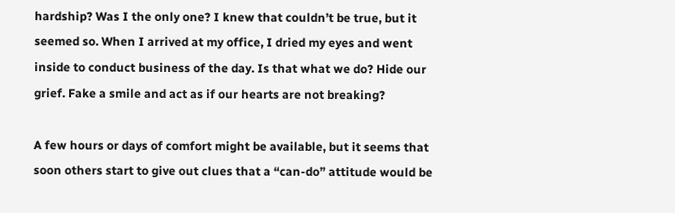hardship? Was I the only one? I knew that couldn’t be true, but it seemed so. When I arrived at my office, I dried my eyes and went inside to conduct business of the day. Is that what we do? Hide our grief. Fake a smile and act as if our hearts are not breaking?

A few hours or days of comfort might be available, but it seems that soon others start to give out clues that a “can-do” attitude would be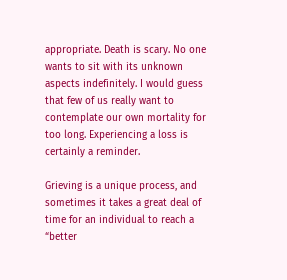appropriate. Death is scary. No one wants to sit with its unknown aspects indefinitely. I would guess that few of us really want to contemplate our own mortality for too long. Experiencing a loss is certainly a reminder.

Grieving is a unique process, and sometimes it takes a great deal of time for an individual to reach a “better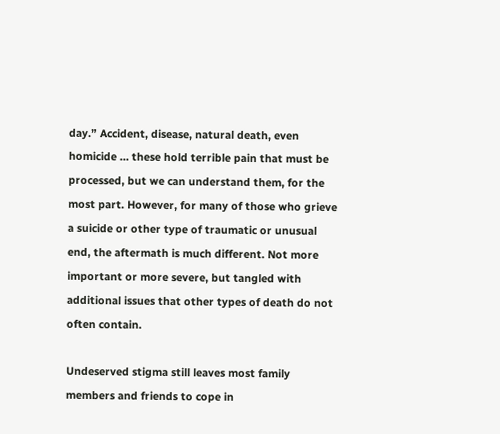day.” Accident, disease, natural death, even homicide … these hold terrible pain that must be processed, but we can understand them, for the most part. However, for many of those who grieve a suicide or other type of traumatic or unusual end, the aftermath is much different. Not more important or more severe, but tangled with additional issues that other types of death do not often contain.

Undeserved stigma still leaves most family members and friends to cope in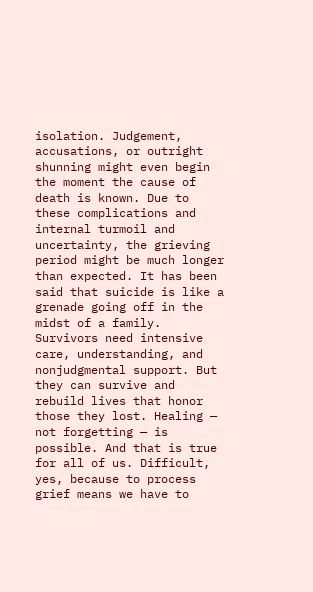isolation. Judgement, accusations, or outright shunning might even begin the moment the cause of death is known. Due to these complications and internal turmoil and uncertainty, the grieving period might be much longer than expected. It has been said that suicide is like a grenade going off in the midst of a family. Survivors need intensive care, understanding, and nonjudgmental support. But they can survive and rebuild lives that honor those they lost. Healing — not forgetting — is possible. And that is true for all of us. Difficult, yes, because to process grief means we have to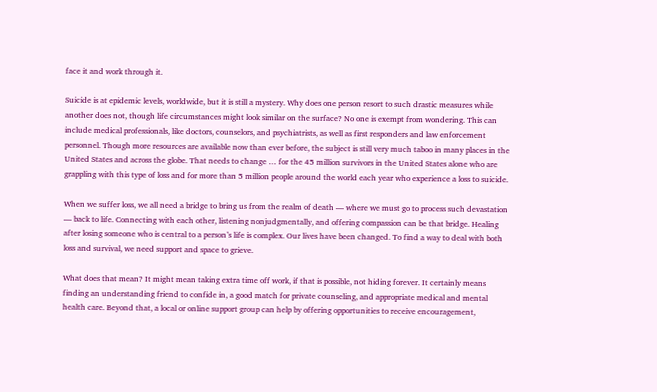face it and work through it.

Suicide is at epidemic levels, worldwide, but it is still a mystery. Why does one person resort to such drastic measures while another does not, though life circumstances might look similar on the surface? No one is exempt from wondering. This can include medical professionals, like doctors, counselors, and psychiatrists, as well as first responders and law enforcement personnel. Though more resources are available now than ever before, the subject is still very much taboo in many places in the United States and across the globe. That needs to change … for the 45 million survivors in the United States alone who are grappling with this type of loss and for more than 5 million people around the world each year who experience a loss to suicide.

When we suffer loss, we all need a bridge to bring us from the realm of death — where we must go to process such devastation — back to life. Connecting with each other, listening nonjudgmentally, and offering compassion can be that bridge. Healing after losing someone who is central to a person’s life is complex. Our lives have been changed. To find a way to deal with both loss and survival, we need support and space to grieve.

What does that mean? It might mean taking extra time off work, if that is possible, not hiding forever. It certainly means finding an understanding friend to confide in, a good match for private counseling, and appropriate medical and mental health care. Beyond that, a local or online support group can help by offering opportunities to receive encouragement,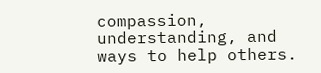compassion, understanding, and ways to help others.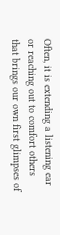Often, it is extending a listening ear or reaching out to comfort others that brings our own first glimpses of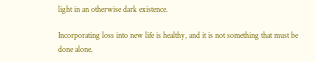light in an otherwise dark existence.

Incorporating loss into new life is healthy, and it is not something that must be done alone.